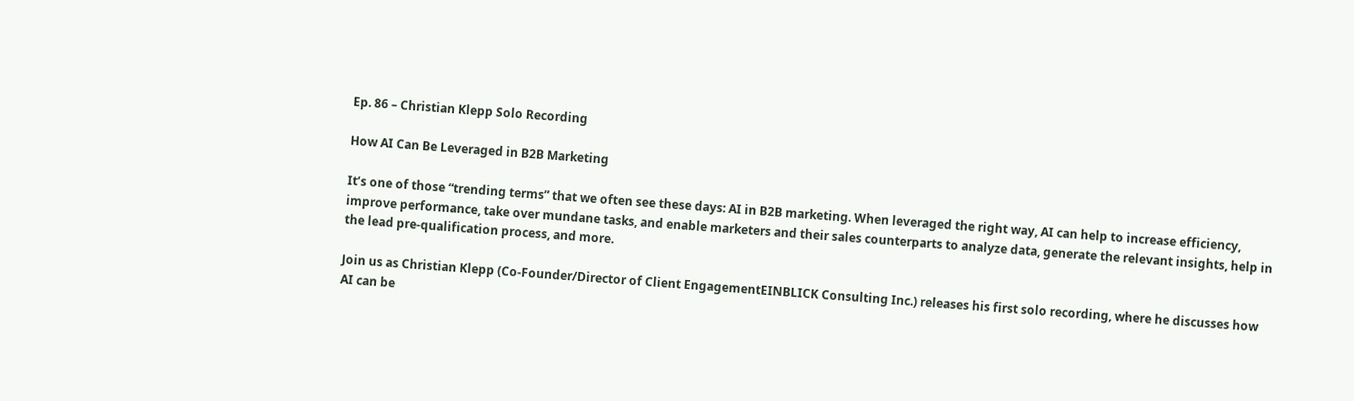Ep. 86 – Christian Klepp Solo Recording

How AI Can Be Leveraged in B2B Marketing

It’s one of those “trending terms” that we often see these days: AI in B2B marketing. When leveraged the right way, AI can help to increase efficiency, improve performance, take over mundane tasks, and enable marketers and their sales counterparts to analyze data, generate the relevant insights, help in the lead pre-qualification process, and more.

Join us as Christian Klepp (Co-Founder/Director of Client EngagementEINBLICK Consulting Inc.) releases his first solo recording, where he discusses how AI can be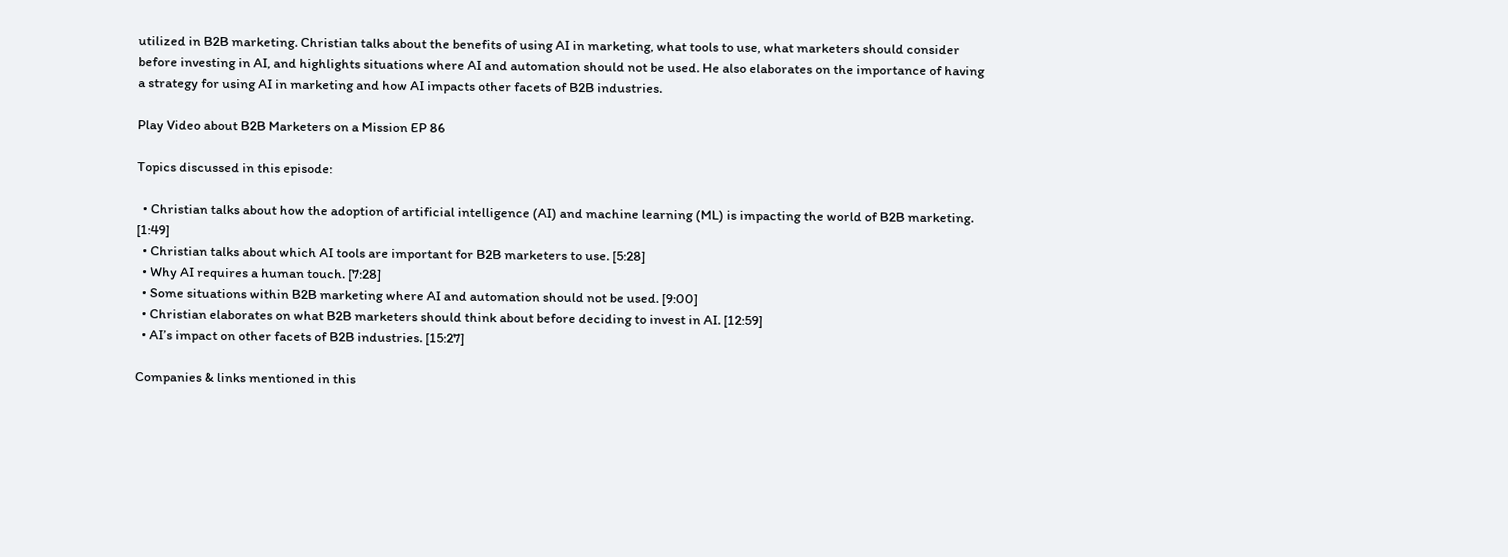utilized in B2B marketing. Christian talks about the benefits of using AI in marketing, what tools to use, what marketers should consider before investing in AI, and highlights situations where AI and automation should not be used. He also elaborates on the importance of having a strategy for using AI in marketing and how AI impacts other facets of B2B industries.

Play Video about B2B Marketers on a Mission EP 86

Topics discussed in this episode:

  • Christian talks about how the adoption of artificial intelligence (AI) and machine learning (ML) is impacting the world of B2B marketing. [1:49]
  • Christian talks about which AI tools are important for B2B marketers to use. [5:28]
  • Why AI requires a human touch. [7:28]
  • Some situations within B2B marketing where AI and automation should not be used. [9:00]
  • Christian elaborates on what B2B marketers should think about before deciding to invest in AI. [12:59]
  • AI’s impact on other facets of B2B industries. [15:27]

Companies & links mentioned in this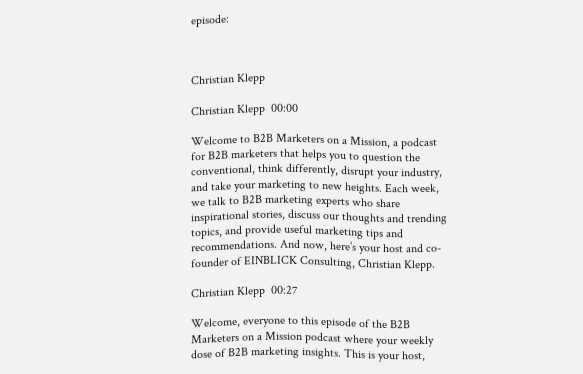episode:



Christian Klepp

Christian Klepp  00:00

Welcome to B2B Marketers on a Mission, a podcast for B2B marketers that helps you to question the conventional, think differently, disrupt your industry, and take your marketing to new heights. Each week, we talk to B2B marketing experts who share inspirational stories, discuss our thoughts and trending topics, and provide useful marketing tips and recommendations. And now, here’s your host and co-founder of EINBLICK Consulting, Christian Klepp.

Christian Klepp  00:27

Welcome, everyone to this episode of the B2B Marketers on a Mission podcast where your weekly dose of B2B marketing insights. This is your host,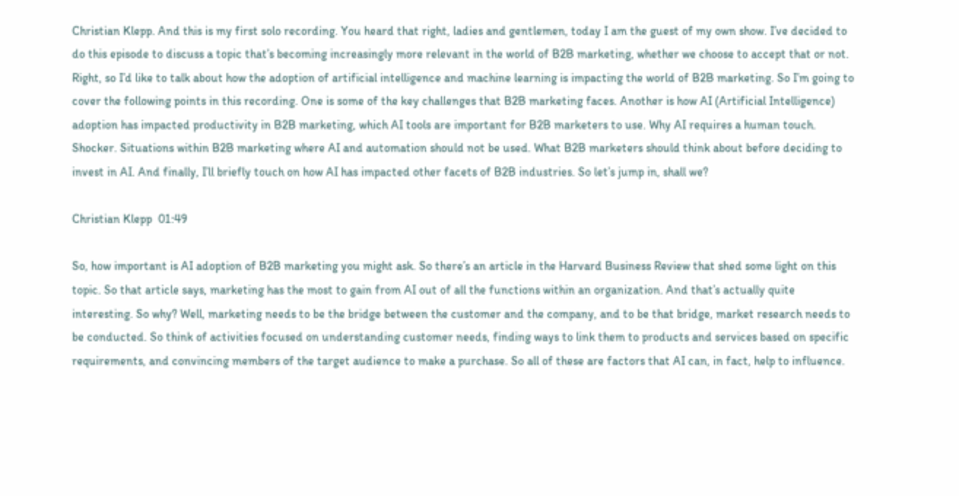Christian Klepp. And this is my first solo recording. You heard that right, ladies and gentlemen, today I am the guest of my own show. I’ve decided to do this episode to discuss a topic that’s becoming increasingly more relevant in the world of B2B marketing, whether we choose to accept that or not. Right, so I’d like to talk about how the adoption of artificial intelligence and machine learning is impacting the world of B2B marketing. So I’m going to cover the following points in this recording. One is some of the key challenges that B2B marketing faces. Another is how AI (Artificial Intelligence) adoption has impacted productivity in B2B marketing, which AI tools are important for B2B marketers to use. Why AI requires a human touch. Shocker. Situations within B2B marketing where AI and automation should not be used. What B2B marketers should think about before deciding to invest in AI. And finally, I’ll briefly touch on how AI has impacted other facets of B2B industries. So let’s jump in, shall we?

Christian Klepp  01:49

So, how important is AI adoption of B2B marketing you might ask. So there’s an article in the Harvard Business Review that shed some light on this topic. So that article says, marketing has the most to gain from AI out of all the functions within an organization. And that’s actually quite interesting. So why? Well, marketing needs to be the bridge between the customer and the company, and to be that bridge, market research needs to be conducted. So think of activities focused on understanding customer needs, finding ways to link them to products and services based on specific requirements, and convincing members of the target audience to make a purchase. So all of these are factors that AI can, in fact, help to influence.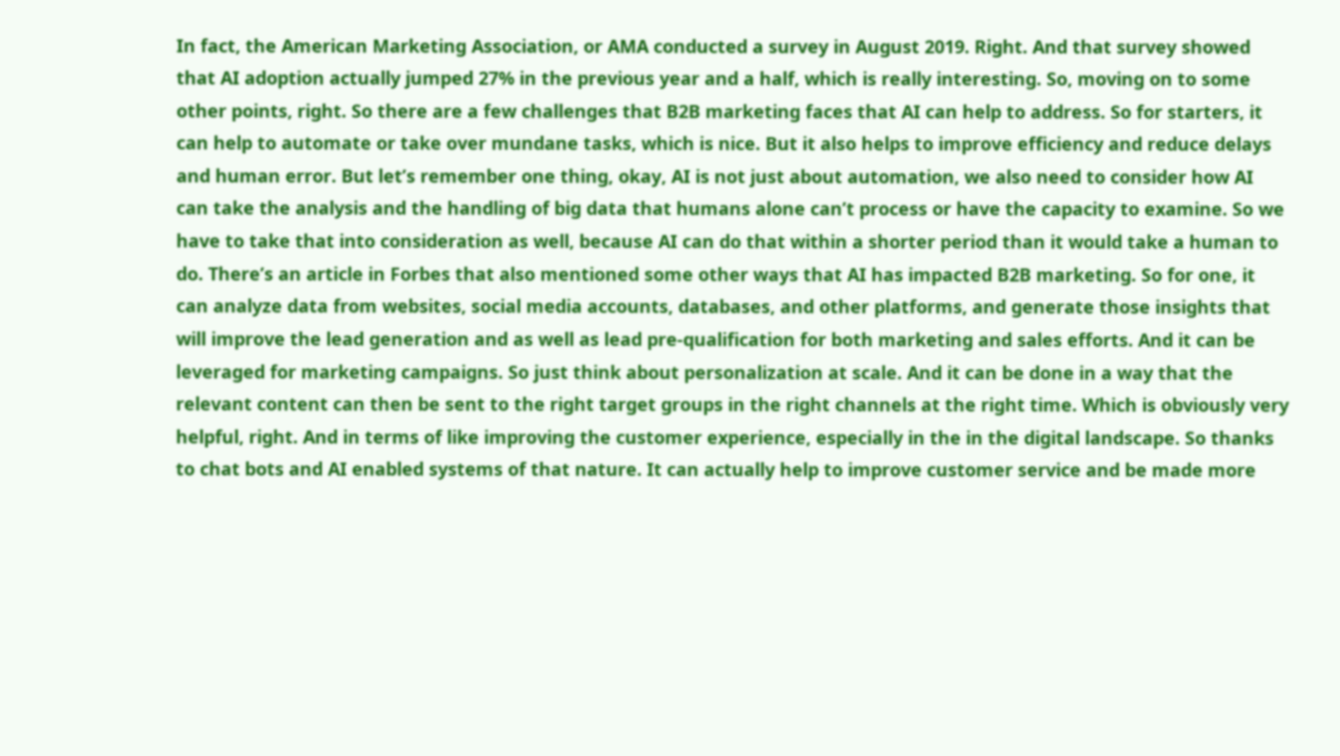In fact, the American Marketing Association, or AMA conducted a survey in August 2019. Right. And that survey showed that AI adoption actually jumped 27% in the previous year and a half, which is really interesting. So, moving on to some other points, right. So there are a few challenges that B2B marketing faces that AI can help to address. So for starters, it can help to automate or take over mundane tasks, which is nice. But it also helps to improve efficiency and reduce delays and human error. But let’s remember one thing, okay, AI is not just about automation, we also need to consider how AI can take the analysis and the handling of big data that humans alone can’t process or have the capacity to examine. So we have to take that into consideration as well, because AI can do that within a shorter period than it would take a human to do. There’s an article in Forbes that also mentioned some other ways that AI has impacted B2B marketing. So for one, it can analyze data from websites, social media accounts, databases, and other platforms, and generate those insights that will improve the lead generation and as well as lead pre-qualification for both marketing and sales efforts. And it can be leveraged for marketing campaigns. So just think about personalization at scale. And it can be done in a way that the relevant content can then be sent to the right target groups in the right channels at the right time. Which is obviously very helpful, right. And in terms of like improving the customer experience, especially in the in the digital landscape. So thanks to chat bots and AI enabled systems of that nature. It can actually help to improve customer service and be made more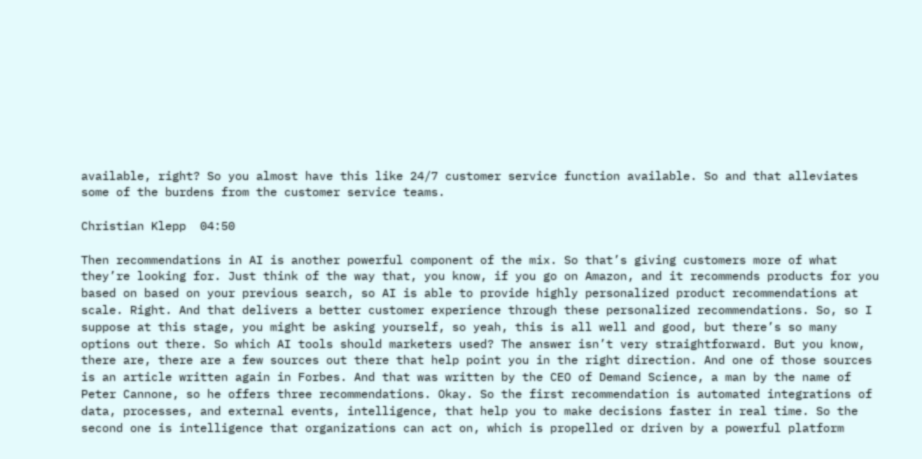available, right? So you almost have this like 24/7 customer service function available. So and that alleviates some of the burdens from the customer service teams.

Christian Klepp  04:50

Then recommendations in AI is another powerful component of the mix. So that’s giving customers more of what they’re looking for. Just think of the way that, you know, if you go on Amazon, and it recommends products for you based on based on your previous search, so AI is able to provide highly personalized product recommendations at scale. Right. And that delivers a better customer experience through these personalized recommendations. So, so I suppose at this stage, you might be asking yourself, so yeah, this is all well and good, but there’s so many options out there. So which AI tools should marketers used? The answer isn’t very straightforward. But you know, there are, there are a few sources out there that help point you in the right direction. And one of those sources is an article written again in Forbes. And that was written by the CEO of Demand Science, a man by the name of Peter Cannone, so he offers three recommendations. Okay. So the first recommendation is automated integrations of data, processes, and external events, intelligence, that help you to make decisions faster in real time. So the second one is intelligence that organizations can act on, which is propelled or driven by a powerful platform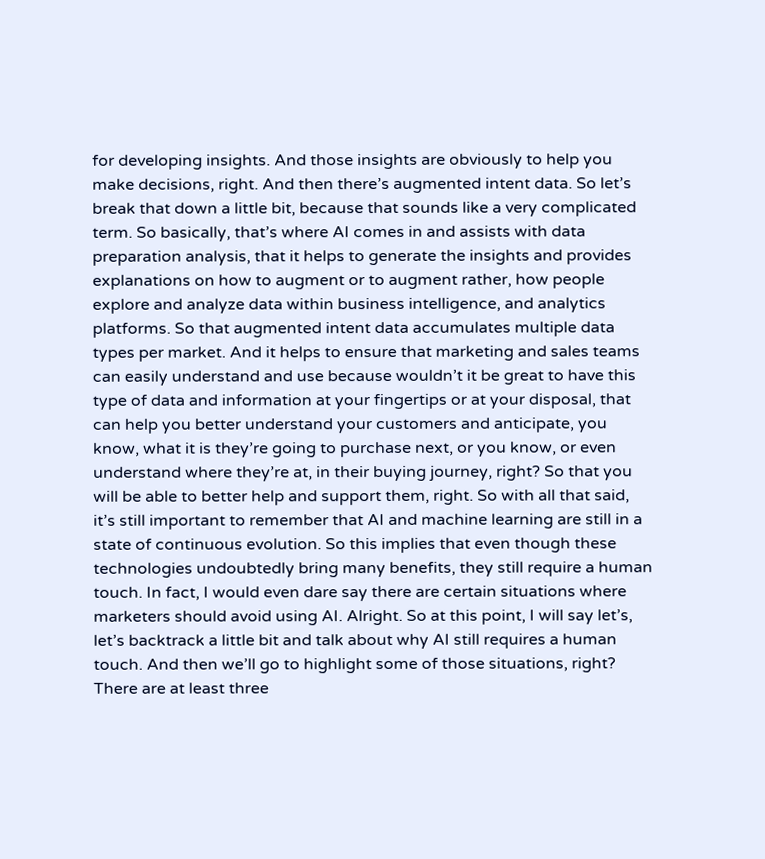for developing insights. And those insights are obviously to help you make decisions, right. And then there’s augmented intent data. So let’s break that down a little bit, because that sounds like a very complicated term. So basically, that’s where AI comes in and assists with data preparation analysis, that it helps to generate the insights and provides explanations on how to augment or to augment rather, how people explore and analyze data within business intelligence, and analytics platforms. So that augmented intent data accumulates multiple data types per market. And it helps to ensure that marketing and sales teams can easily understand and use because wouldn’t it be great to have this type of data and information at your fingertips or at your disposal, that can help you better understand your customers and anticipate, you know, what it is they’re going to purchase next, or you know, or even understand where they’re at, in their buying journey, right? So that you will be able to better help and support them, right. So with all that said, it’s still important to remember that AI and machine learning are still in a state of continuous evolution. So this implies that even though these technologies undoubtedly bring many benefits, they still require a human touch. In fact, I would even dare say there are certain situations where marketers should avoid using AI. Alright. So at this point, I will say let’s, let’s backtrack a little bit and talk about why AI still requires a human touch. And then we’ll go to highlight some of those situations, right? There are at least three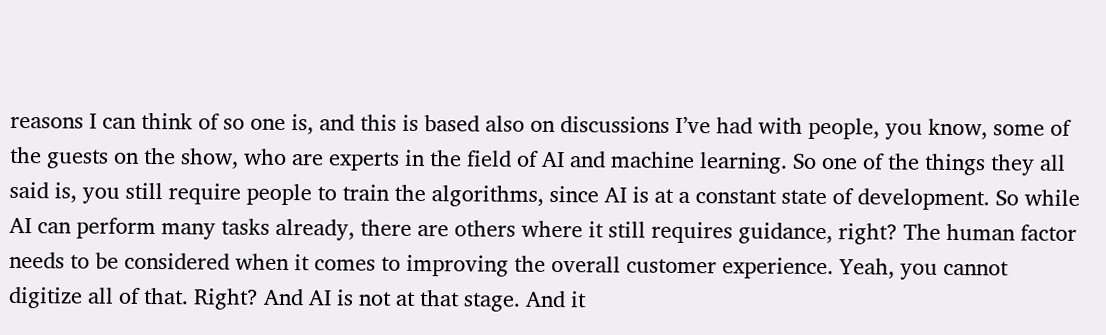reasons I can think of so one is, and this is based also on discussions I’ve had with people, you know, some of the guests on the show, who are experts in the field of AI and machine learning. So one of the things they all said is, you still require people to train the algorithms, since AI is at a constant state of development. So while AI can perform many tasks already, there are others where it still requires guidance, right? The human factor needs to be considered when it comes to improving the overall customer experience. Yeah, you cannot digitize all of that. Right? And AI is not at that stage. And it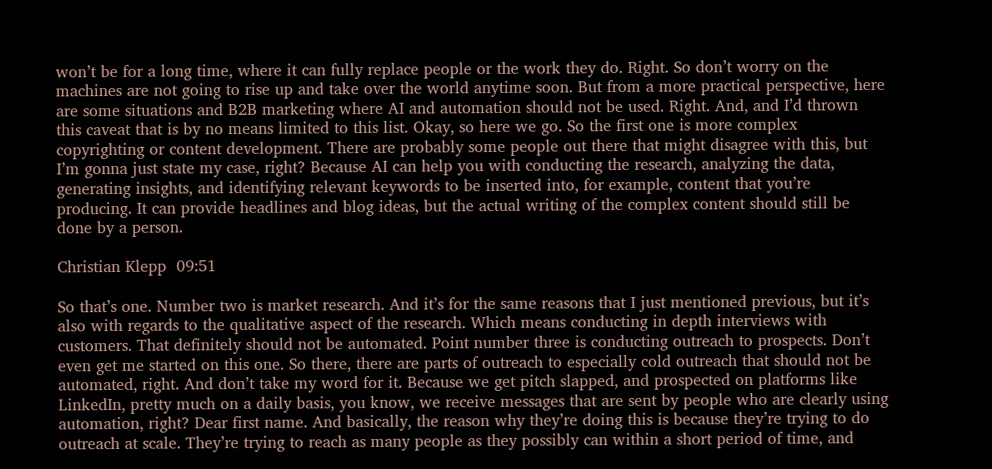won’t be for a long time, where it can fully replace people or the work they do. Right. So don’t worry on the machines are not going to rise up and take over the world anytime soon. But from a more practical perspective, here are some situations and B2B marketing where AI and automation should not be used. Right. And, and I’d thrown this caveat that is by no means limited to this list. Okay, so here we go. So the first one is more complex copyrighting or content development. There are probably some people out there that might disagree with this, but I’m gonna just state my case, right? Because AI can help you with conducting the research, analyzing the data, generating insights, and identifying relevant keywords to be inserted into, for example, content that you’re producing. It can provide headlines and blog ideas, but the actual writing of the complex content should still be done by a person.

Christian Klepp  09:51

So that’s one. Number two is market research. And it’s for the same reasons that I just mentioned previous, but it’s also with regards to the qualitative aspect of the research. Which means conducting in depth interviews with customers. That definitely should not be automated. Point number three is conducting outreach to prospects. Don’t even get me started on this one. So there, there are parts of outreach to especially cold outreach that should not be automated, right. And don’t take my word for it. Because we get pitch slapped, and prospected on platforms like LinkedIn, pretty much on a daily basis, you know, we receive messages that are sent by people who are clearly using automation, right? Dear first name. And basically, the reason why they’re doing this is because they’re trying to do outreach at scale. They’re trying to reach as many people as they possibly can within a short period of time, and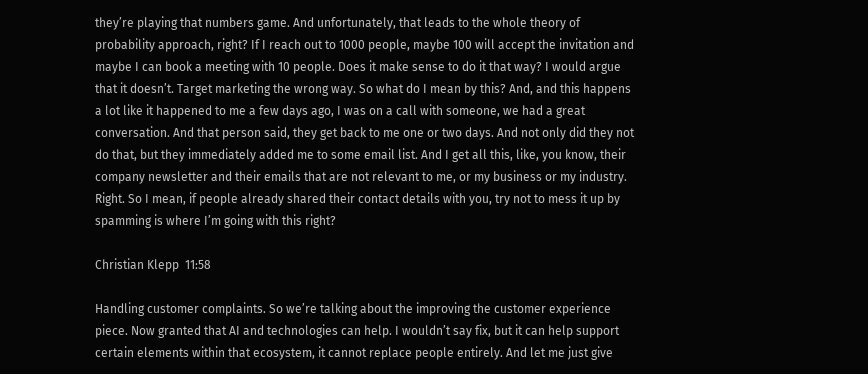they’re playing that numbers game. And unfortunately, that leads to the whole theory of probability approach, right? If I reach out to 1000 people, maybe 100 will accept the invitation and maybe I can book a meeting with 10 people. Does it make sense to do it that way? I would argue that it doesn’t. Target marketing the wrong way. So what do I mean by this? And, and this happens a lot like it happened to me a few days ago, I was on a call with someone, we had a great conversation. And that person said, they get back to me one or two days. And not only did they not do that, but they immediately added me to some email list. And I get all this, like, you know, their company newsletter and their emails that are not relevant to me, or my business or my industry. Right. So I mean, if people already shared their contact details with you, try not to mess it up by spamming is where I’m going with this right?

Christian Klepp  11:58

Handling customer complaints. So we’re talking about the improving the customer experience piece. Now granted that AI and technologies can help. I wouldn’t say fix, but it can help support certain elements within that ecosystem, it cannot replace people entirely. And let me just give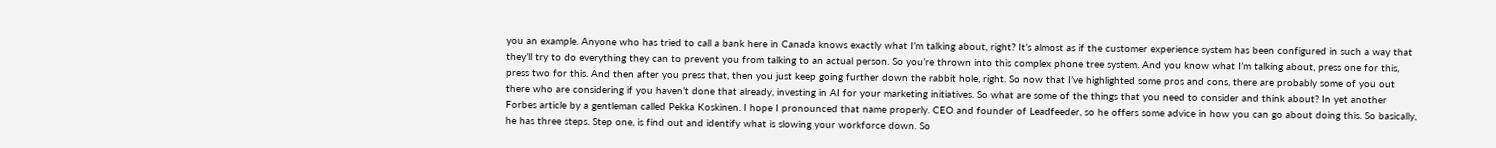you an example. Anyone who has tried to call a bank here in Canada knows exactly what I’m talking about, right? It’s almost as if the customer experience system has been configured in such a way that they’ll try to do everything they can to prevent you from talking to an actual person. So you’re thrown into this complex phone tree system. And you know what I’m talking about, press one for this, press two for this. And then after you press that, then you just keep going further down the rabbit hole, right. So now that I’ve highlighted some pros and cons, there are probably some of you out there who are considering if you haven’t done that already, investing in AI for your marketing initiatives. So what are some of the things that you need to consider and think about? In yet another Forbes article by a gentleman called Pekka Koskinen. I hope I pronounced that name properly. CEO and founder of Leadfeeder, so he offers some advice in how you can go about doing this. So basically, he has three steps. Step one, is find out and identify what is slowing your workforce down. So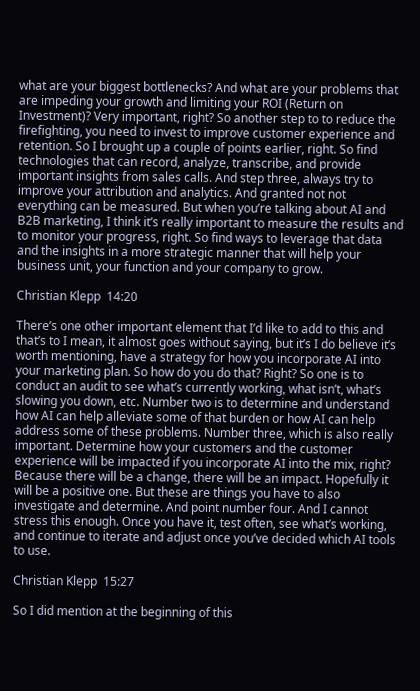what are your biggest bottlenecks? And what are your problems that are impeding your growth and limiting your ROI (Return on Investment)? Very important, right? So another step to to reduce the firefighting, you need to invest to improve customer experience and retention. So I brought up a couple of points earlier, right. So find technologies that can record, analyze, transcribe, and provide important insights from sales calls. And step three, always try to improve your attribution and analytics. And granted not not everything can be measured. But when you’re talking about AI and B2B marketing, I think it’s really important to measure the results and to monitor your progress, right. So find ways to leverage that data and the insights in a more strategic manner that will help your business unit, your function and your company to grow.

Christian Klepp  14:20

There’s one other important element that I’d like to add to this and that’s to I mean, it almost goes without saying, but it’s I do believe it’s worth mentioning, have a strategy for how you incorporate AI into your marketing plan. So how do you do that? Right? So one is to conduct an audit to see what’s currently working, what isn’t, what’s slowing you down, etc. Number two is to determine and understand how AI can help alleviate some of that burden or how AI can help address some of these problems. Number three, which is also really important. Determine how your customers and the customer experience will be impacted if you incorporate AI into the mix, right? Because there will be a change, there will be an impact. Hopefully it will be a positive one. But these are things you have to also investigate and determine. And point number four. And I cannot stress this enough. Once you have it, test often, see what’s working, and continue to iterate and adjust once you’ve decided which AI tools to use.

Christian Klepp  15:27

So I did mention at the beginning of this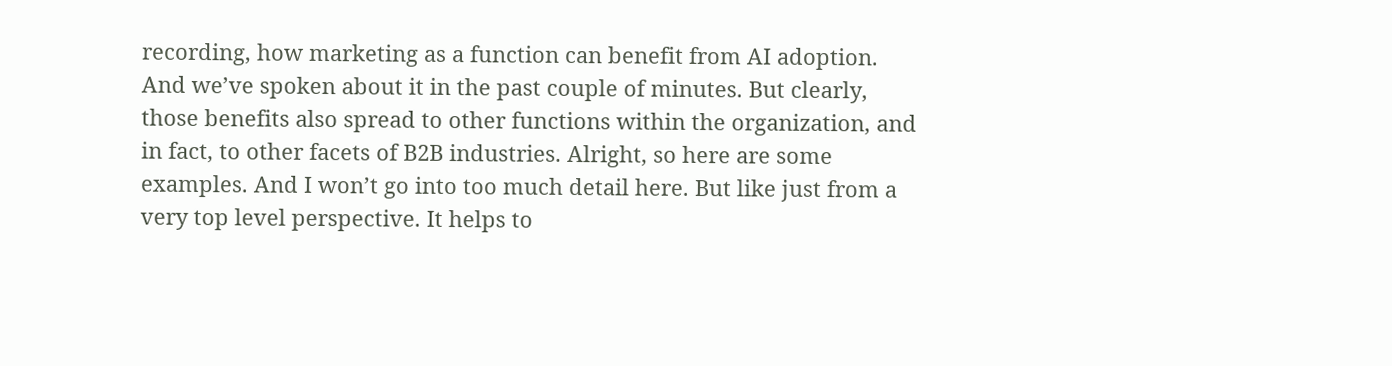recording, how marketing as a function can benefit from AI adoption. And we’ve spoken about it in the past couple of minutes. But clearly, those benefits also spread to other functions within the organization, and in fact, to other facets of B2B industries. Alright, so here are some examples. And I won’t go into too much detail here. But like just from a very top level perspective. It helps to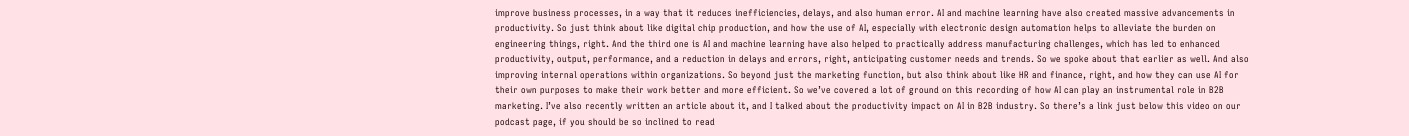improve business processes, in a way that it reduces inefficiencies, delays, and also human error. AI and machine learning have also created massive advancements in productivity. So just think about like digital chip production, and how the use of AI, especially with electronic design automation helps to alleviate the burden on engineering things, right. And the third one is AI and machine learning have also helped to practically address manufacturing challenges, which has led to enhanced productivity, output, performance, and a reduction in delays and errors, right, anticipating customer needs and trends. So we spoke about that earlier as well. And also improving internal operations within organizations. So beyond just the marketing function, but also think about like HR and finance, right, and how they can use AI for their own purposes to make their work better and more efficient. So we’ve covered a lot of ground on this recording of how AI can play an instrumental role in B2B marketing. I’ve also recently written an article about it, and I talked about the productivity impact on AI in B2B industry. So there’s a link just below this video on our podcast page, if you should be so inclined to read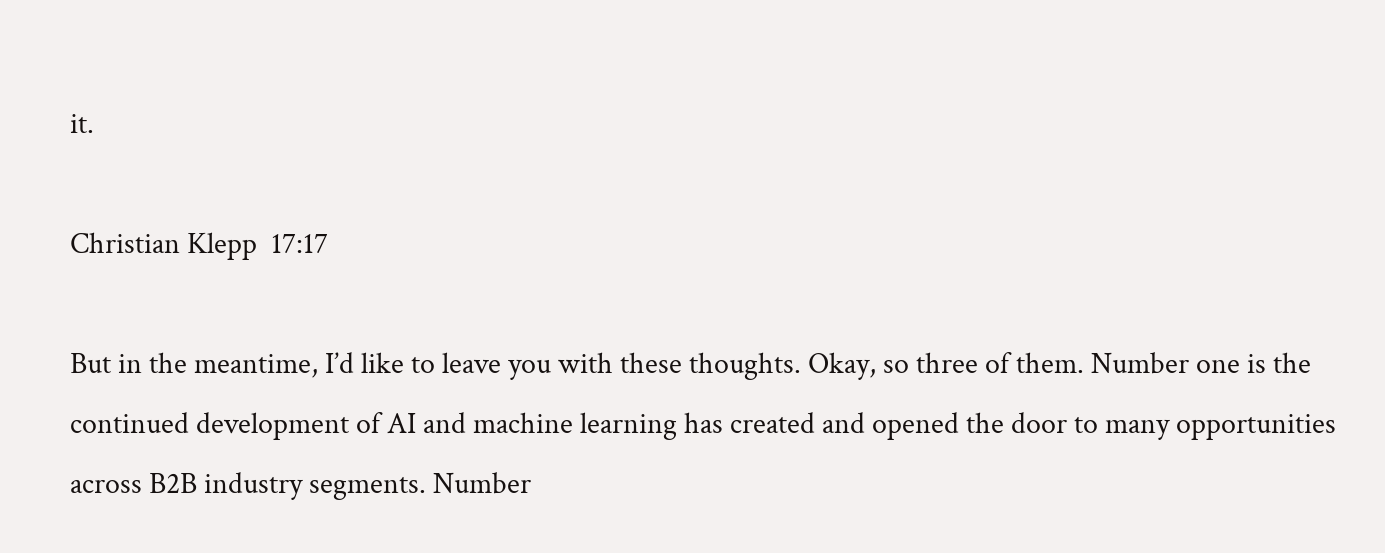it.

Christian Klepp  17:17

But in the meantime, I’d like to leave you with these thoughts. Okay, so three of them. Number one is the continued development of AI and machine learning has created and opened the door to many opportunities across B2B industry segments. Number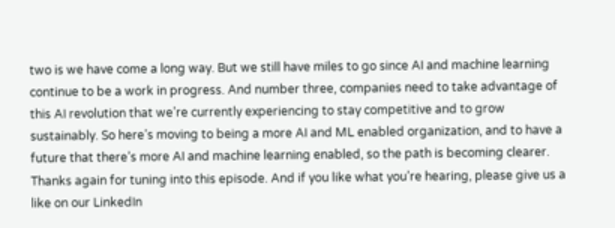two is we have come a long way. But we still have miles to go since AI and machine learning continue to be a work in progress. And number three, companies need to take advantage of this AI revolution that we’re currently experiencing to stay competitive and to grow sustainably. So here’s moving to being a more AI and ML enabled organization, and to have a future that there’s more AI and machine learning enabled, so the path is becoming clearer. Thanks again for tuning into this episode. And if you like what you’re hearing, please give us a like on our LinkedIn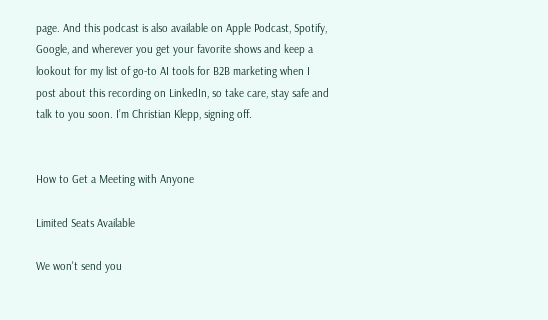page. And this podcast is also available on Apple Podcast, Spotify, Google, and wherever you get your favorite shows and keep a lookout for my list of go-to AI tools for B2B marketing when I post about this recording on LinkedIn, so take care, stay safe and talk to you soon. I’m Christian Klepp, signing off.


How to Get a Meeting with Anyone

Limited Seats Available

We won't send you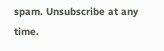spam. Unsubscribe at any time.